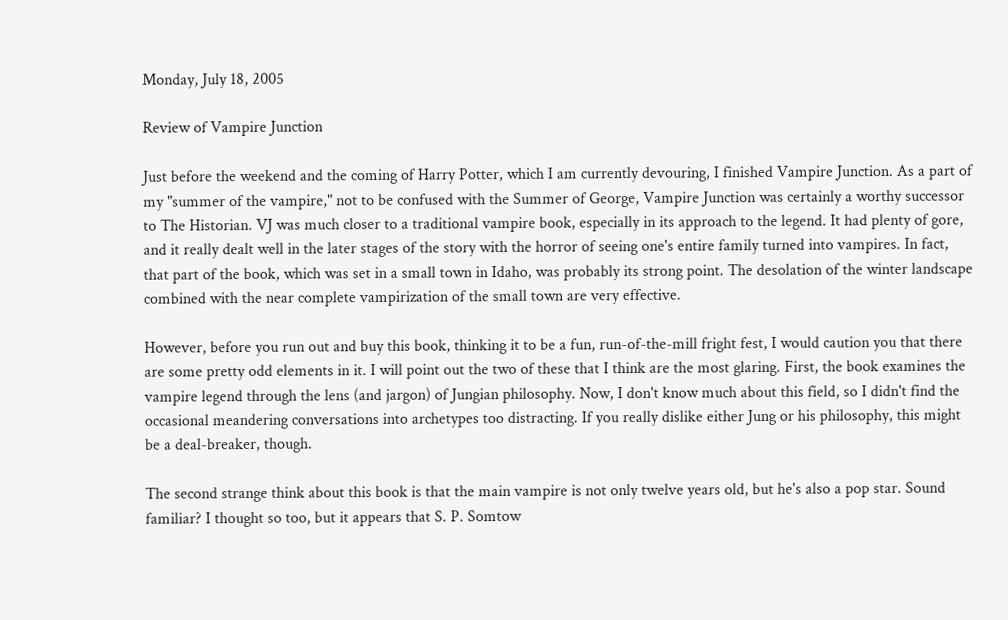Monday, July 18, 2005

Review of Vampire Junction

Just before the weekend and the coming of Harry Potter, which I am currently devouring, I finished Vampire Junction. As a part of my "summer of the vampire," not to be confused with the Summer of George, Vampire Junction was certainly a worthy successor to The Historian. VJ was much closer to a traditional vampire book, especially in its approach to the legend. It had plenty of gore, and it really dealt well in the later stages of the story with the horror of seeing one's entire family turned into vampires. In fact, that part of the book, which was set in a small town in Idaho, was probably its strong point. The desolation of the winter landscape combined with the near complete vampirization of the small town are very effective.

However, before you run out and buy this book, thinking it to be a fun, run-of-the-mill fright fest, I would caution you that there are some pretty odd elements in it. I will point out the two of these that I think are the most glaring. First, the book examines the vampire legend through the lens (and jargon) of Jungian philosophy. Now, I don't know much about this field, so I didn't find the occasional meandering conversations into archetypes too distracting. If you really dislike either Jung or his philosophy, this might be a deal-breaker, though.

The second strange think about this book is that the main vampire is not only twelve years old, but he's also a pop star. Sound familiar? I thought so too, but it appears that S. P. Somtow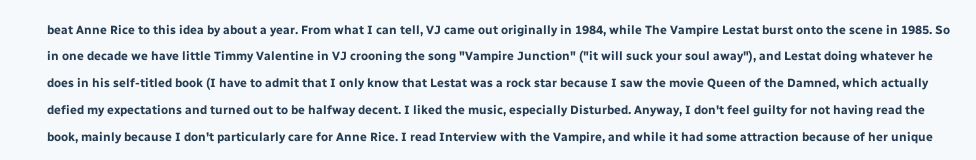beat Anne Rice to this idea by about a year. From what I can tell, VJ came out originally in 1984, while The Vampire Lestat burst onto the scene in 1985. So in one decade we have little Timmy Valentine in VJ crooning the song "Vampire Junction" ("it will suck your soul away"), and Lestat doing whatever he does in his self-titled book (I have to admit that I only know that Lestat was a rock star because I saw the movie Queen of the Damned, which actually defied my expectations and turned out to be halfway decent. I liked the music, especially Disturbed. Anyway, I don't feel guilty for not having read the book, mainly because I don't particularly care for Anne Rice. I read Interview with the Vampire, and while it had some attraction because of her unique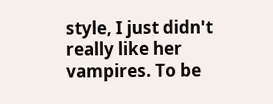style, I just didn't really like her vampires. To be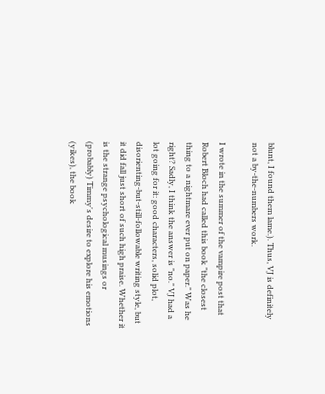blunt, I found them lame.). Thus, VJ is definitely not a by-the-numbers work.

I wrote in the summer of the vampire post that Robert Bloch had called this book "the closest thing to a nightmare ever put on paper." Was he right? Sadly, I think the answer is "no." VJ had a lot going for it: good characters, solid plot, disorienting-but-still-followable writing style, but it did fall just short of such high praise. Whether it is the strange psychological musings or (probably) Timmy's desire to explore his emotions (yikes), the book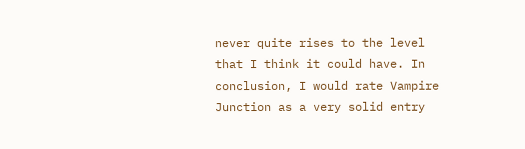never quite rises to the level that I think it could have. In conclusion, I would rate Vampire Junction as a very solid entry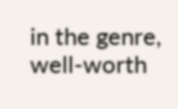in the genre, well-worth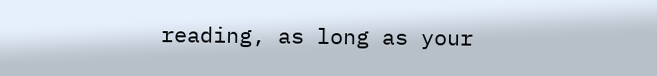reading, as long as your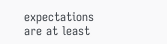expectations are at least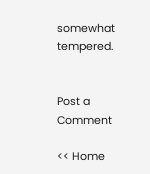somewhat tempered.


Post a Comment

<< Home